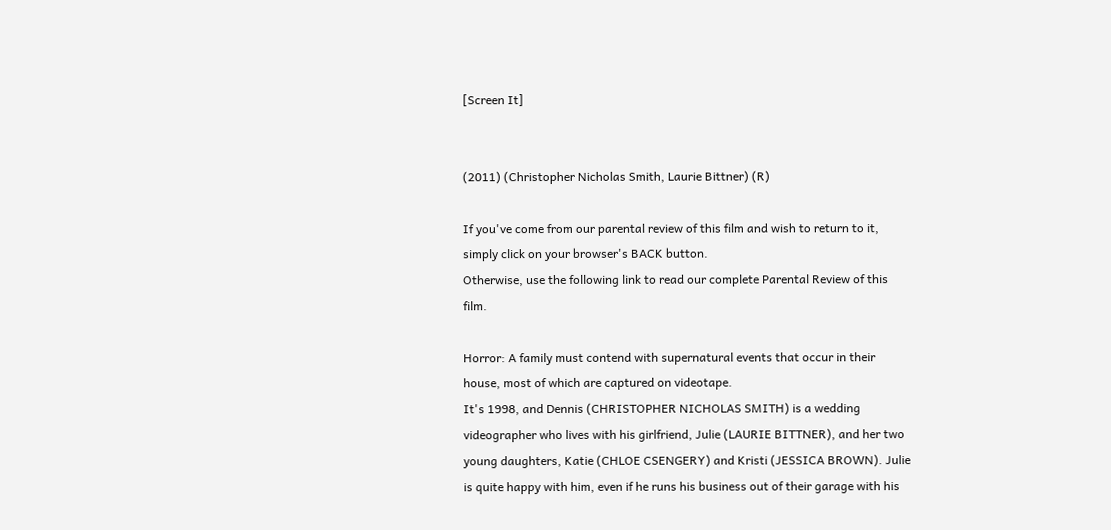[Screen It]


(2011) (Christopher Nicholas Smith, Laurie Bittner) (R)

If you've come from our parental review of this film and wish to return to it, simply click on your browser's BACK button.
Otherwise, use the following link to read our complete Parental Review of this film.

Horror: A family must contend with supernatural events that occur in their house, most of which are captured on videotape.
It's 1998, and Dennis (CHRISTOPHER NICHOLAS SMITH) is a wedding videographer who lives with his girlfriend, Julie (LAURIE BITTNER), and her two young daughters, Katie (CHLOE CSENGERY) and Kristi (JESSICA BROWN). Julie is quite happy with him, even if he runs his business out of their garage with his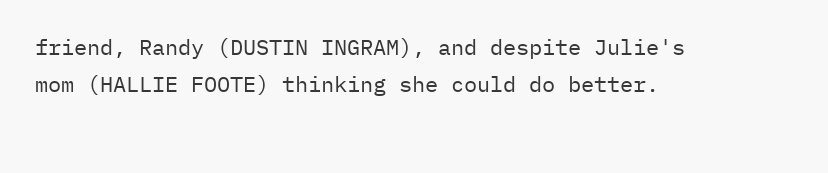friend, Randy (DUSTIN INGRAM), and despite Julie's mom (HALLIE FOOTE) thinking she could do better.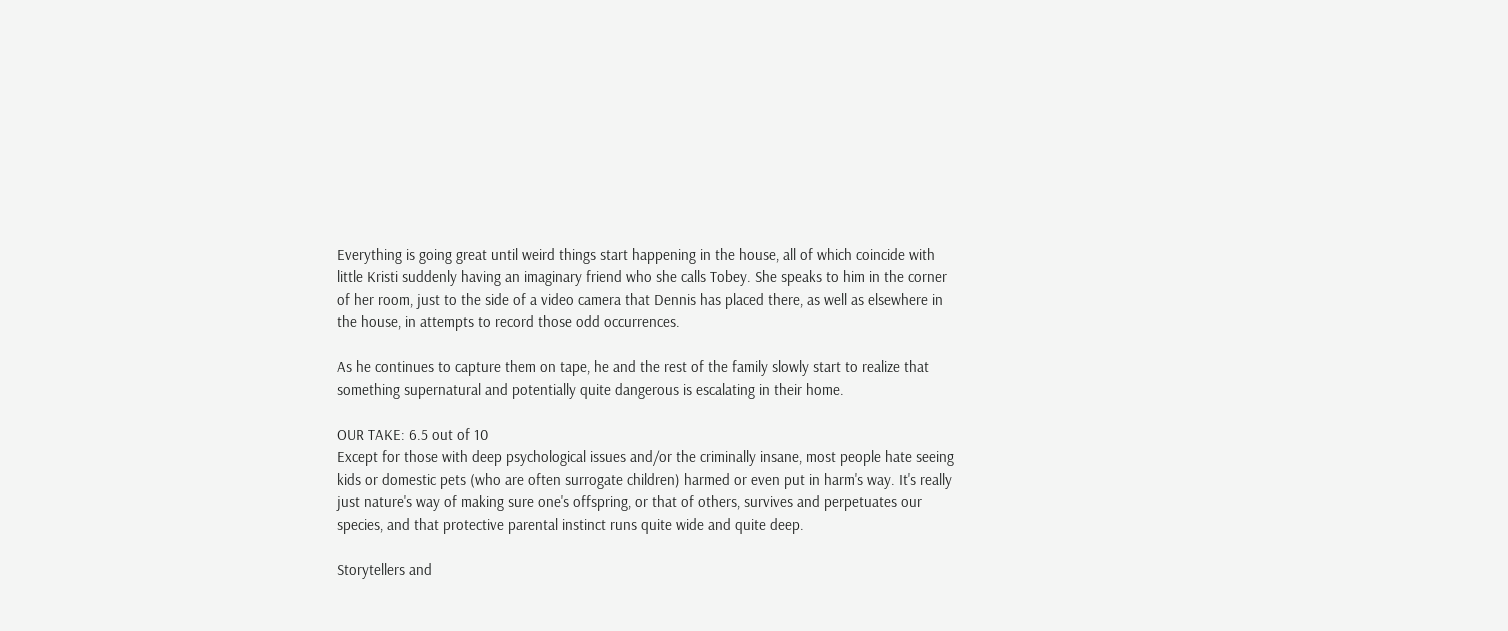Everything is going great until weird things start happening in the house, all of which coincide with little Kristi suddenly having an imaginary friend who she calls Tobey. She speaks to him in the corner of her room, just to the side of a video camera that Dennis has placed there, as well as elsewhere in the house, in attempts to record those odd occurrences.

As he continues to capture them on tape, he and the rest of the family slowly start to realize that something supernatural and potentially quite dangerous is escalating in their home.

OUR TAKE: 6.5 out of 10
Except for those with deep psychological issues and/or the criminally insane, most people hate seeing kids or domestic pets (who are often surrogate children) harmed or even put in harm's way. It's really just nature's way of making sure one's offspring, or that of others, survives and perpetuates our species, and that protective parental instinct runs quite wide and quite deep.

Storytellers and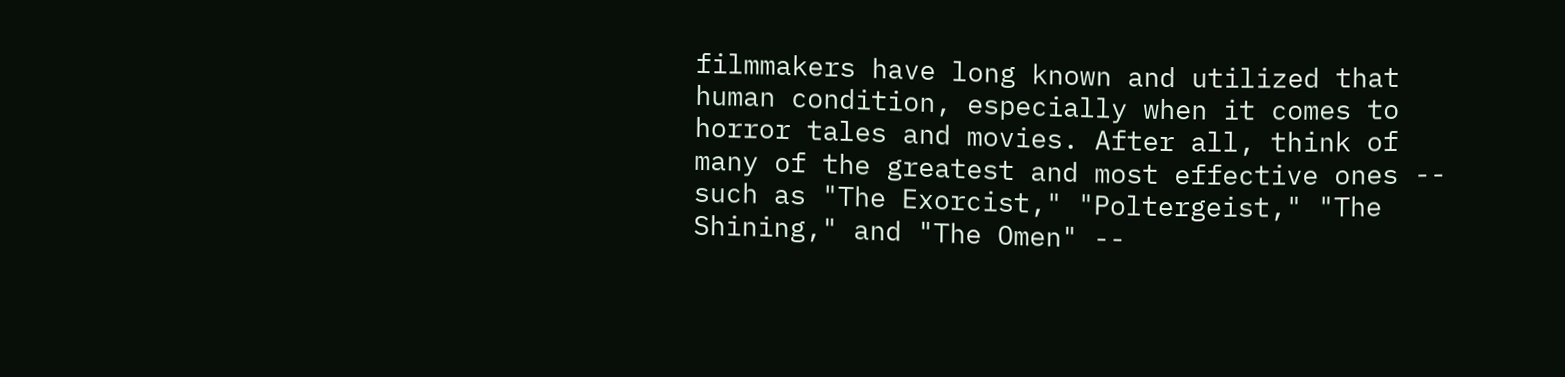filmmakers have long known and utilized that human condition, especially when it comes to horror tales and movies. After all, think of many of the greatest and most effective ones -- such as "The Exorcist," "Poltergeist," "The Shining," and "The Omen" --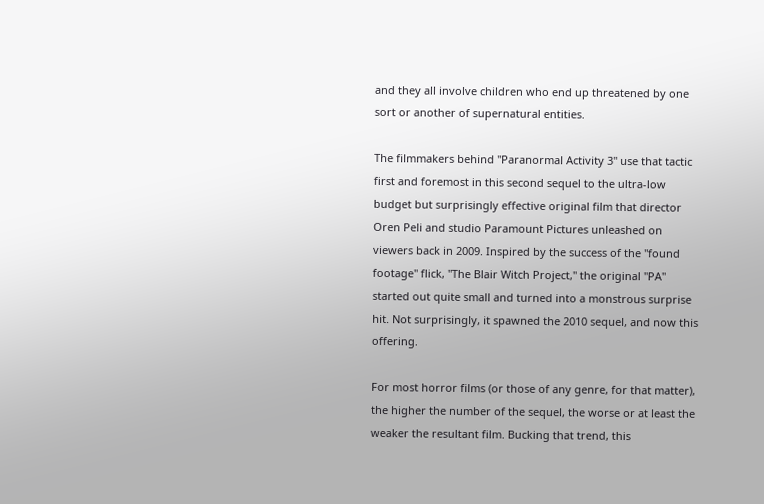and they all involve children who end up threatened by one sort or another of supernatural entities.

The filmmakers behind "Paranormal Activity 3" use that tactic first and foremost in this second sequel to the ultra-low budget but surprisingly effective original film that director Oren Peli and studio Paramount Pictures unleashed on viewers back in 2009. Inspired by the success of the "found footage" flick, "The Blair Witch Project," the original "PA" started out quite small and turned into a monstrous surprise hit. Not surprisingly, it spawned the 2010 sequel, and now this offering.

For most horror films (or those of any genre, for that matter), the higher the number of the sequel, the worse or at least the weaker the resultant film. Bucking that trend, this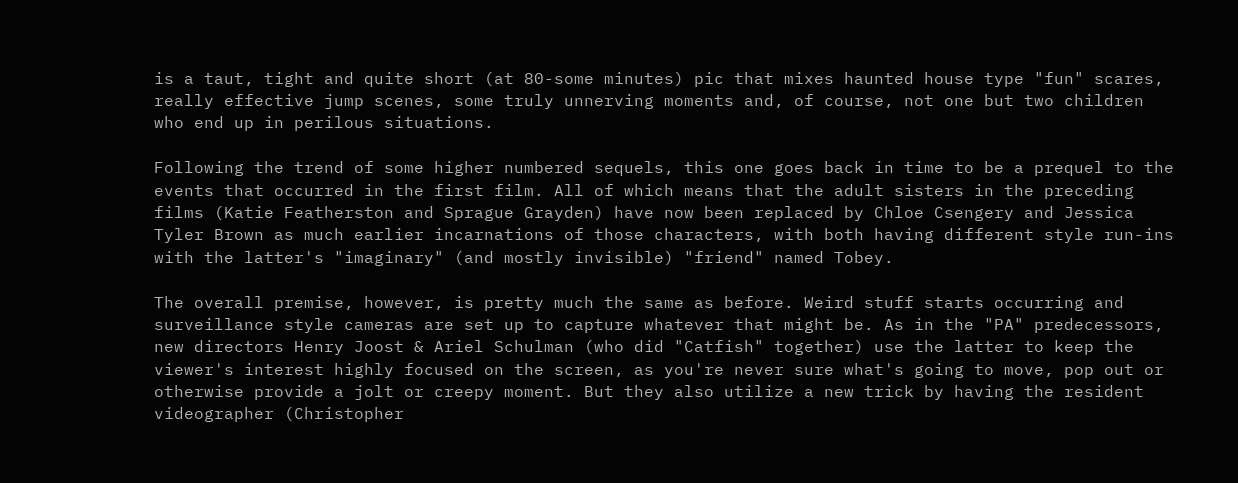is a taut, tight and quite short (at 80-some minutes) pic that mixes haunted house type "fun" scares, really effective jump scenes, some truly unnerving moments and, of course, not one but two children who end up in perilous situations.

Following the trend of some higher numbered sequels, this one goes back in time to be a prequel to the events that occurred in the first film. All of which means that the adult sisters in the preceding films (Katie Featherston and Sprague Grayden) have now been replaced by Chloe Csengery and Jessica Tyler Brown as much earlier incarnations of those characters, with both having different style run-ins with the latter's "imaginary" (and mostly invisible) "friend" named Tobey.

The overall premise, however, is pretty much the same as before. Weird stuff starts occurring and surveillance style cameras are set up to capture whatever that might be. As in the "PA" predecessors, new directors Henry Joost & Ariel Schulman (who did "Catfish" together) use the latter to keep the viewer's interest highly focused on the screen, as you're never sure what's going to move, pop out or otherwise provide a jolt or creepy moment. But they also utilize a new trick by having the resident videographer (Christopher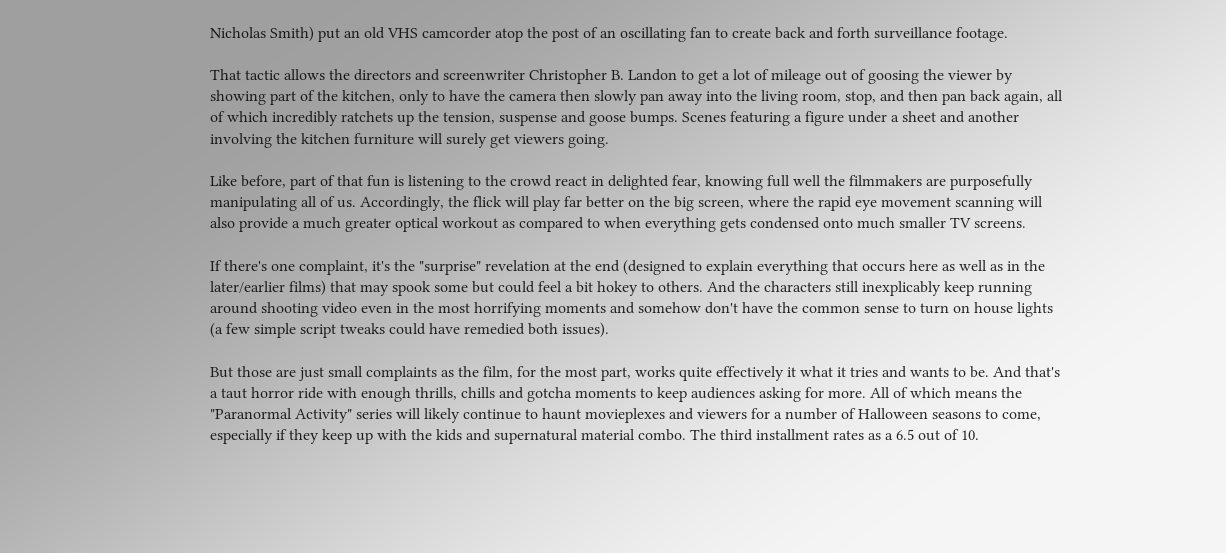Nicholas Smith) put an old VHS camcorder atop the post of an oscillating fan to create back and forth surveillance footage.

That tactic allows the directors and screenwriter Christopher B. Landon to get a lot of mileage out of goosing the viewer by showing part of the kitchen, only to have the camera then slowly pan away into the living room, stop, and then pan back again, all of which incredibly ratchets up the tension, suspense and goose bumps. Scenes featuring a figure under a sheet and another involving the kitchen furniture will surely get viewers going.

Like before, part of that fun is listening to the crowd react in delighted fear, knowing full well the filmmakers are purposefully manipulating all of us. Accordingly, the flick will play far better on the big screen, where the rapid eye movement scanning will also provide a much greater optical workout as compared to when everything gets condensed onto much smaller TV screens.

If there's one complaint, it's the "surprise" revelation at the end (designed to explain everything that occurs here as well as in the later/earlier films) that may spook some but could feel a bit hokey to others. And the characters still inexplicably keep running around shooting video even in the most horrifying moments and somehow don't have the common sense to turn on house lights (a few simple script tweaks could have remedied both issues).

But those are just small complaints as the film, for the most part, works quite effectively it what it tries and wants to be. And that's a taut horror ride with enough thrills, chills and gotcha moments to keep audiences asking for more. All of which means the "Paranormal Activity" series will likely continue to haunt movieplexes and viewers for a number of Halloween seasons to come, especially if they keep up with the kids and supernatural material combo. The third installment rates as a 6.5 out of 10.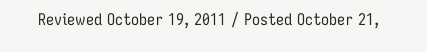Reviewed October 19, 2011 / Posted October 21,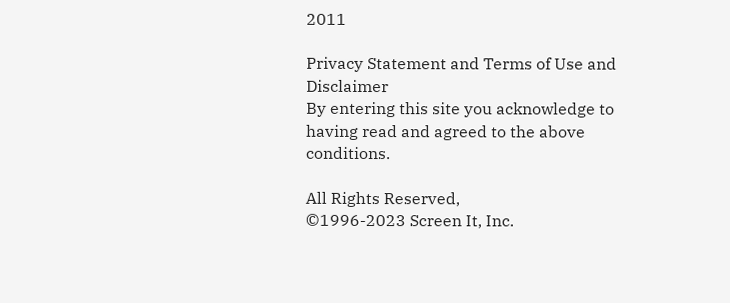2011

Privacy Statement and Terms of Use and Disclaimer
By entering this site you acknowledge to having read and agreed to the above conditions.

All Rights Reserved,
©1996-2023 Screen It, Inc.